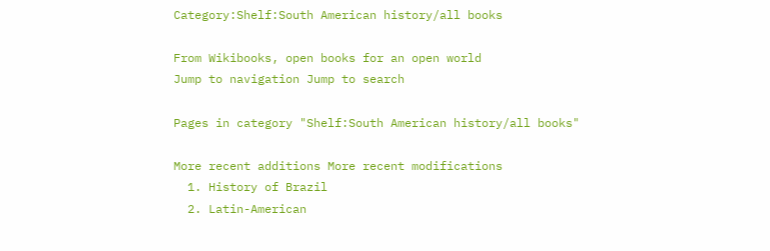Category:Shelf:South American history/all books

From Wikibooks, open books for an open world
Jump to navigation Jump to search

Pages in category "Shelf:South American history/all books"

More recent additions More recent modifications
  1. History of Brazil
  2. Latin-American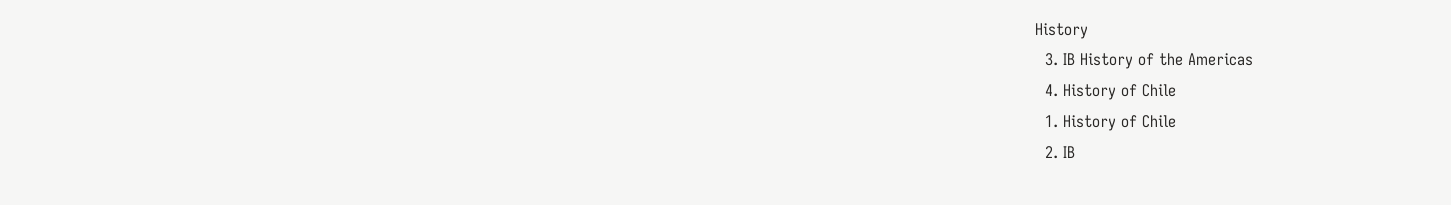History
  3. IB History of the Americas
  4. History of Chile
  1. History of Chile
  2. IB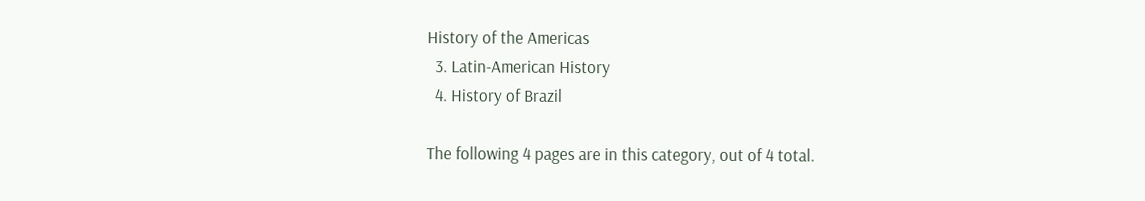History of the Americas
  3. Latin-American History
  4. History of Brazil

The following 4 pages are in this category, out of 4 total.